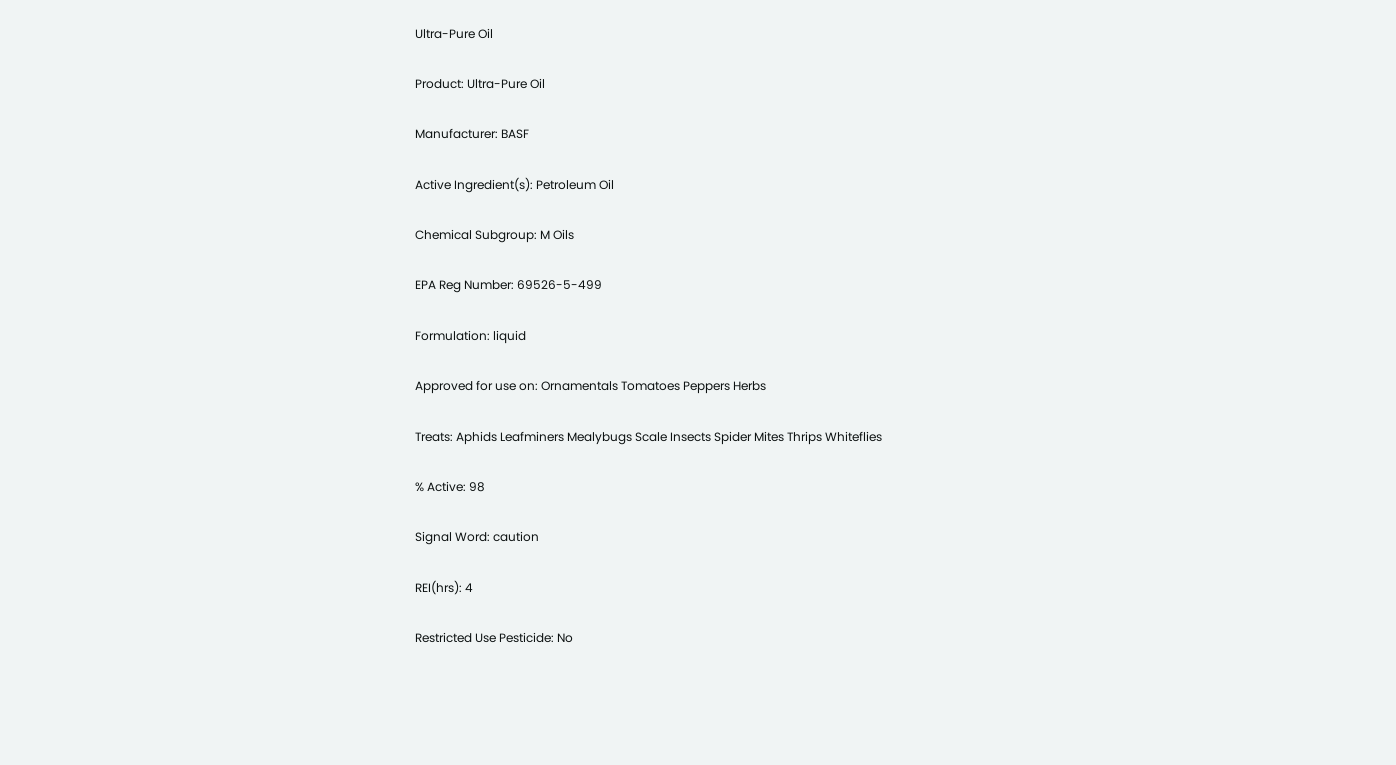Ultra-Pure Oil

Product: Ultra-Pure Oil

Manufacturer: BASF

Active Ingredient(s): Petroleum Oil

Chemical Subgroup: M Oils

EPA Reg Number: 69526-5-499

Formulation: liquid

Approved for use on: Ornamentals Tomatoes Peppers Herbs

Treats: Aphids Leafminers Mealybugs Scale Insects Spider Mites Thrips Whiteflies

% Active: 98

Signal Word: caution

REI(hrs): 4

Restricted Use Pesticide: No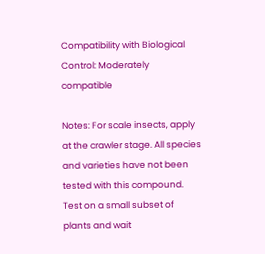Compatibility with Biological Control: Moderately compatible

Notes: For scale insects, apply at the crawler stage. All species and varieties have not been tested with this compound. Test on a small subset of plants and wait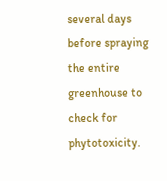several days before spraying the entire greenhouse to check for phytotoxicity.